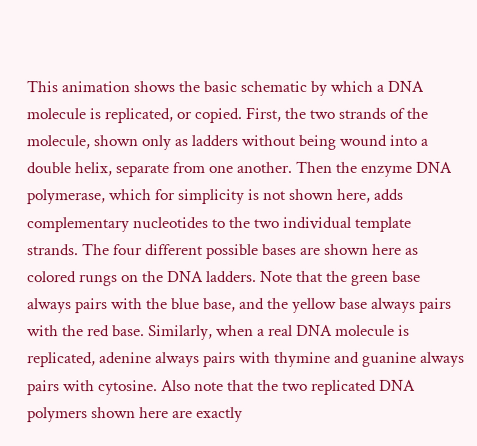This animation shows the basic schematic by which a DNA molecule is replicated, or copied. First, the two strands of the molecule, shown only as ladders without being wound into a double helix, separate from one another. Then the enzyme DNA polymerase, which for simplicity is not shown here, adds complementary nucleotides to the two individual template strands. The four different possible bases are shown here as colored rungs on the DNA ladders. Note that the green base always pairs with the blue base, and the yellow base always pairs with the red base. Similarly, when a real DNA molecule is replicated, adenine always pairs with thymine and guanine always pairs with cytosine. Also note that the two replicated DNA polymers shown here are exactly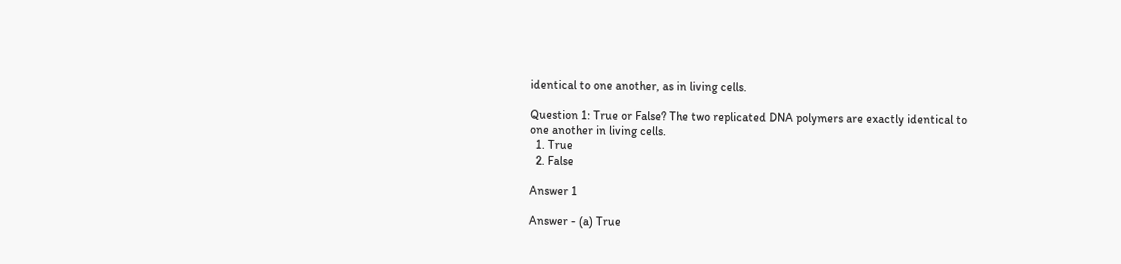identical to one another, as in living cells.

Question 1: True or False? The two replicated DNA polymers are exactly identical to one another in living cells.
  1. True
  2. False

Answer 1

Answer - (a) True